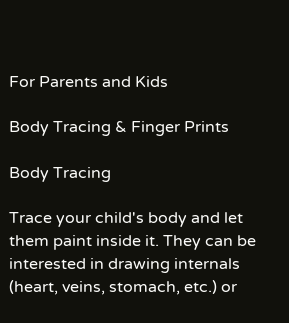For Parents and Kids

Body Tracing & Finger Prints

Body Tracing

Trace your child's body and let them paint inside it. They can be interested in drawing internals (heart, veins, stomach, etc.) or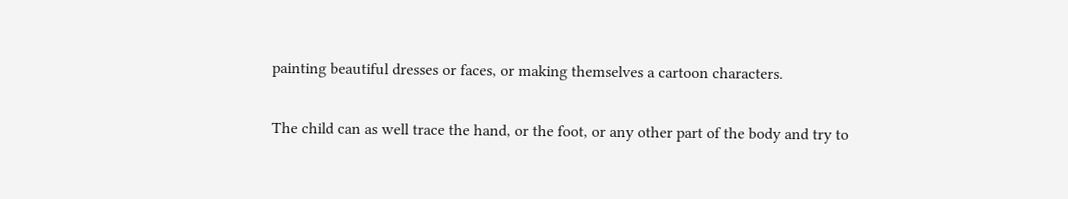painting beautiful dresses or faces, or making themselves a cartoon characters.

The child can as well trace the hand, or the foot, or any other part of the body and try to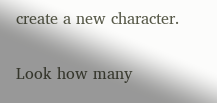create a new character.

Look how many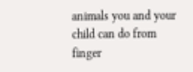animals you and your child can do from finger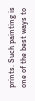prints. Such painting is one of the best ways to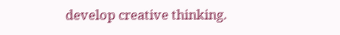develop creative thinking.